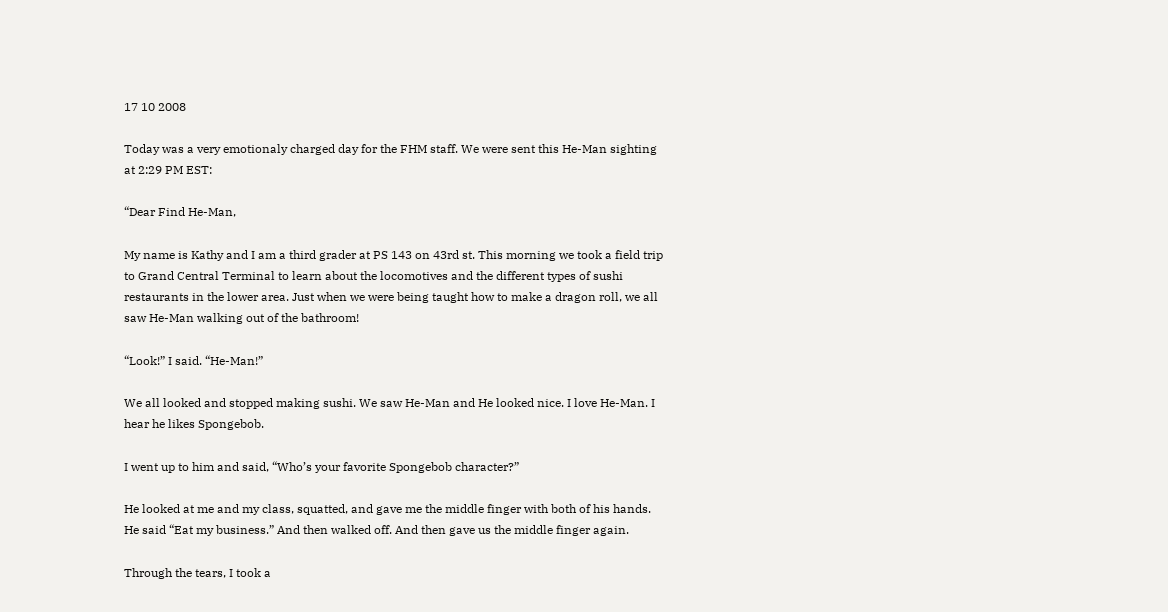17 10 2008

Today was a very emotionaly charged day for the FHM staff. We were sent this He-Man sighting at 2:29 PM EST:

“Dear Find He-Man,

My name is Kathy and I am a third grader at PS 143 on 43rd st. This morning we took a field trip to Grand Central Terminal to learn about the locomotives and the different types of sushi restaurants in the lower area. Just when we were being taught how to make a dragon roll, we all saw He-Man walking out of the bathroom!

“Look!” I said. “He-Man!”

We all looked and stopped making sushi. We saw He-Man and He looked nice. I love He-Man. I hear he likes Spongebob.

I went up to him and said, “Who’s your favorite Spongebob character?”

He looked at me and my class, squatted, and gave me the middle finger with both of his hands. He said “Eat my business.” And then walked off. And then gave us the middle finger again.

Through the tears, I took a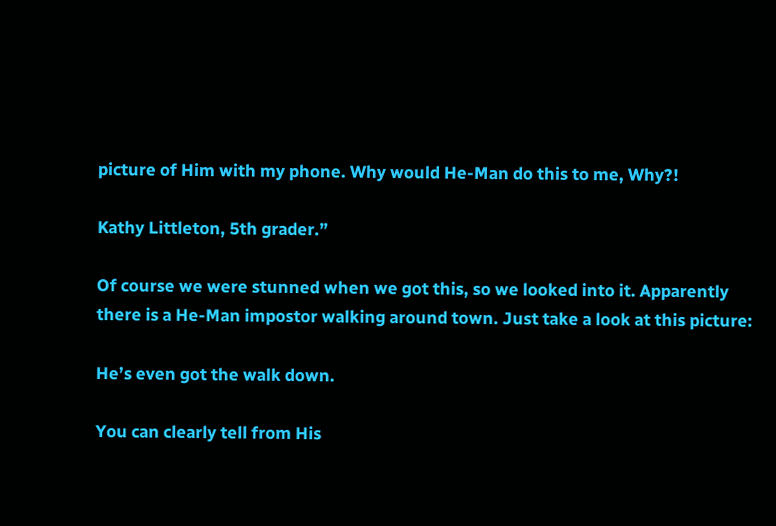picture of Him with my phone. Why would He-Man do this to me, Why?!

Kathy Littleton, 5th grader.”

Of course we were stunned when we got this, so we looked into it. Apparently there is a He-Man impostor walking around town. Just take a look at this picture:

He’s even got the walk down.

You can clearly tell from His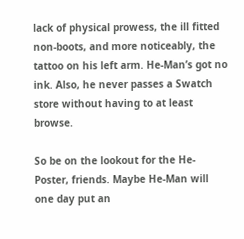lack of physical prowess, the ill fitted non-boots, and more noticeably, the tattoo on his left arm. He-Man’s got no ink. Also, he never passes a Swatch store without having to at least browse.

So be on the lookout for the He-Poster, friends. Maybe He-Man will one day put an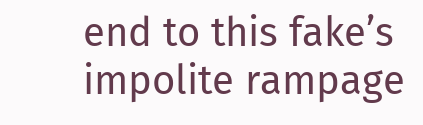end to this fake’s impolite rampage